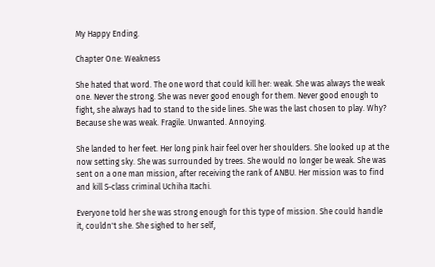My Happy Ending.

Chapter One: Weakness

She hated that word. The one word that could kill her: weak. She was always the weak one. Never the strong. She was never good enough for them. Never good enough to fight, she always had to stand to the side lines. She was the last chosen to play. Why? Because she was weak. Fragile. Unwanted. Annoying.

She landed to her feet. Her long pink hair feel over her shoulders. She looked up at the now setting sky. She was surrounded by trees. She would no longer be weak. She was sent on a one man mission, after receiving the rank of ANBU. Her mission was to find and kill S-class criminal Uchiha Itachi.

Everyone told her she was strong enough for this type of mission. She could handle it, couldn't she. She sighed to her self,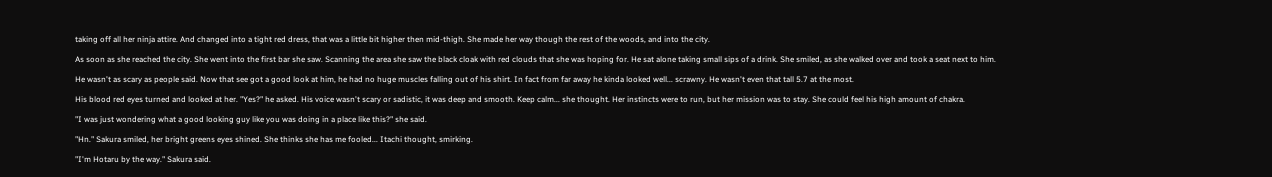taking off all her ninja attire. And changed into a tight red dress, that was a little bit higher then mid-thigh. She made her way though the rest of the woods, and into the city.

As soon as she reached the city. She went into the first bar she saw. Scanning the area she saw the black cloak with red clouds that she was hoping for. He sat alone taking small sips of a drink. She smiled, as she walked over and took a seat next to him.

He wasn't as scary as people said. Now that see got a good look at him, he had no huge muscles falling out of his shirt. In fact from far away he kinda looked well... scrawny. He wasn't even that tall 5.7 at the most.

His blood red eyes turned and looked at her. "Yes?" he asked. His voice wasn't scary or sadistic, it was deep and smooth. Keep calm... she thought. Her instincts were to run, but her mission was to stay. She could feel his high amount of chakra.

"I was just wondering what a good looking guy like you was doing in a place like this?" she said.

"Hn." Sakura smiled, her bright greens eyes shined. She thinks she has me fooled... Itachi thought, smirking.

"I'm Hotaru by the way." Sakura said.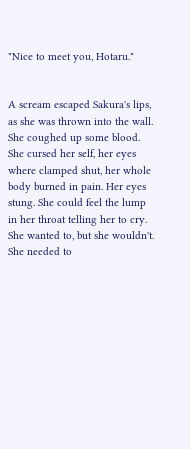"Nice to meet you, Hotaru."


A scream escaped Sakura's lips, as she was thrown into the wall. She coughed up some blood. She cursed her self, her eyes where clamped shut, her whole body burned in pain. Her eyes stung. She could feel the lump in her throat telling her to cry. She wanted to, but she wouldn't. She needed to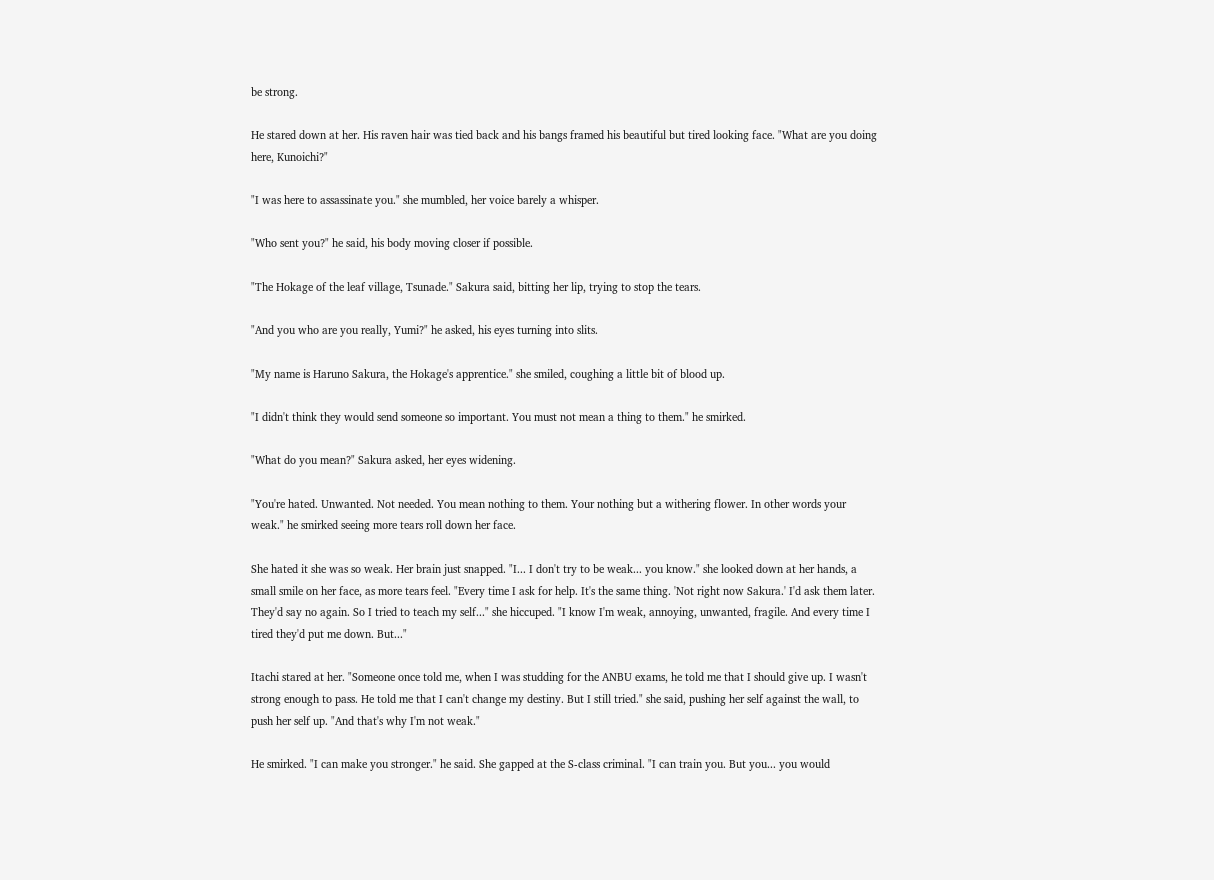be strong.

He stared down at her. His raven hair was tied back and his bangs framed his beautiful but tired looking face. "What are you doing here, Kunoichi?"

"I was here to assassinate you." she mumbled, her voice barely a whisper.

"Who sent you?" he said, his body moving closer if possible.

"The Hokage of the leaf village, Tsunade." Sakura said, bitting her lip, trying to stop the tears.

"And you who are you really, Yumi?" he asked, his eyes turning into slits.

"My name is Haruno Sakura, the Hokage's apprentice." she smiled, coughing a little bit of blood up.

"I didn't think they would send someone so important. You must not mean a thing to them." he smirked.

"What do you mean?" Sakura asked, her eyes widening.

"You're hated. Unwanted. Not needed. You mean nothing to them. Your nothing but a withering flower. In other words your weak." he smirked seeing more tears roll down her face.

She hated it she was so weak. Her brain just snapped. "I... I don't try to be weak... you know." she looked down at her hands, a small smile on her face, as more tears feel. "Every time I ask for help. It's the same thing. 'Not right now Sakura.' I'd ask them later. They'd say no again. So I tried to teach my self..." she hiccuped. "I know I'm weak, annoying, unwanted, fragile. And every time I tired they'd put me down. But..."

Itachi stared at her. "Someone once told me, when I was studding for the ANBU exams, he told me that I should give up. I wasn't strong enough to pass. He told me that I can't change my destiny. But I still tried." she said, pushing her self against the wall, to push her self up. "And that's why I'm not weak."

He smirked. "I can make you stronger." he said. She gapped at the S-class criminal. "I can train you. But you... you would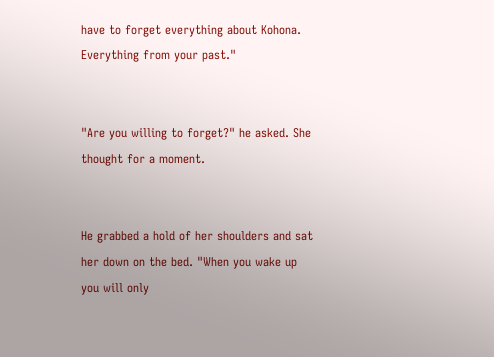have to forget everything about Kohona. Everything from your past."


"Are you willing to forget?" he asked. She thought for a moment.


He grabbed a hold of her shoulders and sat her down on the bed. "When you wake up you will only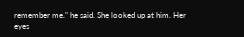remember me." he said. She looked up at him. Her eyes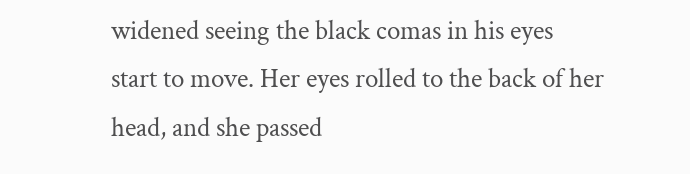widened seeing the black comas in his eyes start to move. Her eyes rolled to the back of her head, and she passed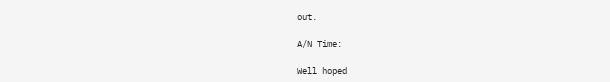out.

A/N Time:

Well hoped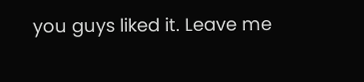you guys liked it. Leave me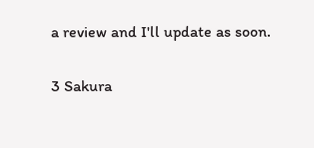a review and I'll update as soon.

3 Sakura